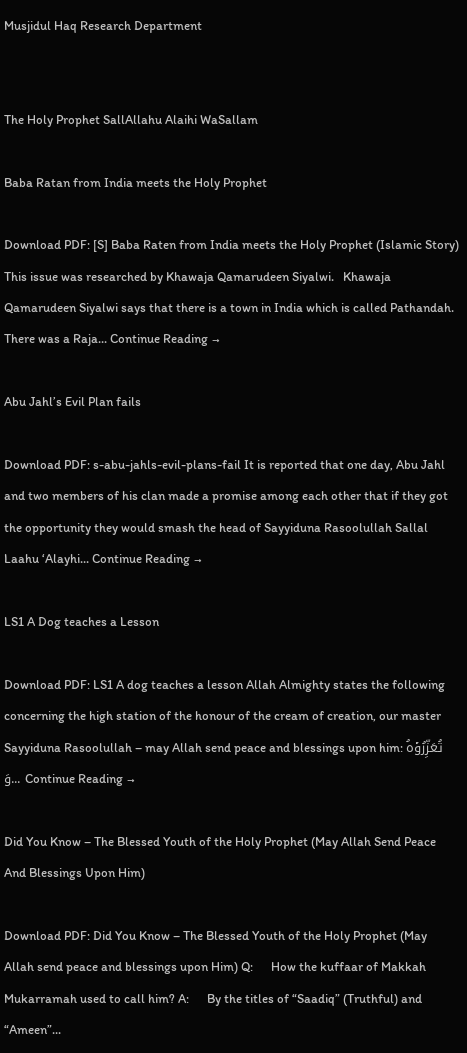Musjidul Haq Research Department


The Holy Prophet SallAllahu Alaihi WaSallam

Baba Ratan from India meets the Holy Prophet

Download PDF: [S] Baba Raten from India meets the Holy Prophet (Islamic Story) This issue was researched by Khawaja Qamarudeen Siyalwi.   Khawaja Qamarudeen Siyalwi says that there is a town in India which is called Pathandah. There was a Raja... Continue Reading →

Abu Jahl’s Evil Plan fails

Download PDF: s-abu-jahls-evil-plans-fail It is reported that one day, Abu Jahl and two members of his clan made a promise among each other that if they got the opportunity they would smash the head of Sayyiduna Rasoolullah Sallal Laahu ‘Alayhi... Continue Reading →

LS1 A Dog teaches a Lesson

Download PDF: LS1 A dog teaches a lesson Allah Almighty states the following concerning the high station of the honour of the cream of creation, our master Sayyiduna Rasoolullah – may Allah send peace and blessings upon him: تُعَزِّرُوۡہُ وَ... Continue Reading →

Did You Know – The Blessed Youth of the Holy Prophet (May Allah Send Peace And Blessings Upon Him)

Download PDF: Did You Know – The Blessed Youth of the Holy Prophet (May Allah send peace and blessings upon Him) Q:      How the kuffaar of Makkah Mukarramah used to call him? A:      By the titles of “Saadiq” (Truthful) and “Ameen”...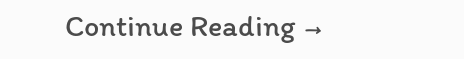Continue Reading →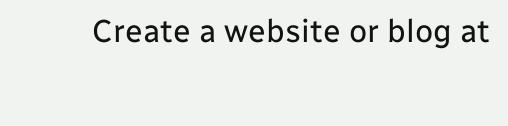Create a website or blog at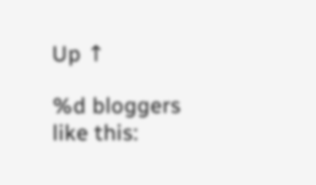Up ↑

%d bloggers like this: